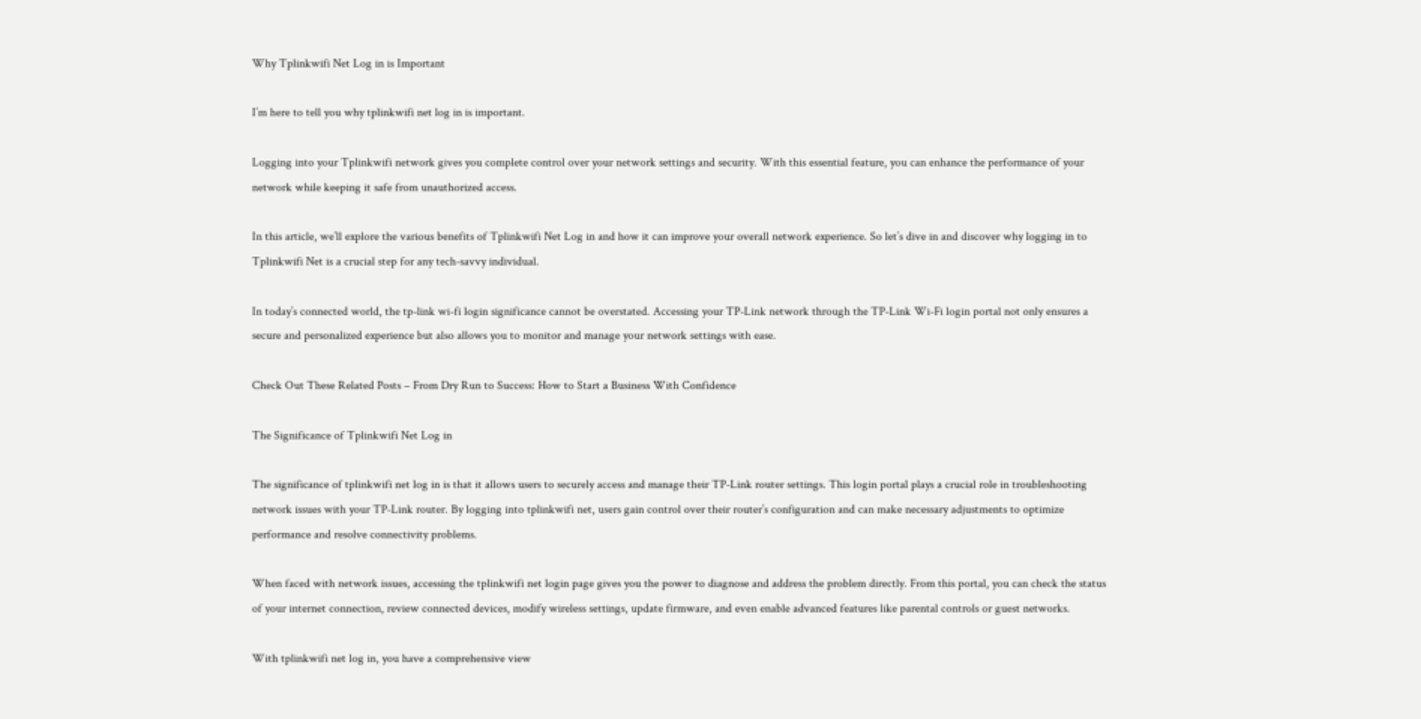Why Tplinkwifi Net Log in is Important

I’m here to tell you why tplinkwifi net log in is important.

Logging into your Tplinkwifi network gives you complete control over your network settings and security. With this essential feature, you can enhance the performance of your network while keeping it safe from unauthorized access.

In this article, we’ll explore the various benefits of Tplinkwifi Net Log in and how it can improve your overall network experience. So let’s dive in and discover why logging in to Tplinkwifi Net is a crucial step for any tech-savvy individual.

In today’s connected world, the tp-link wi-fi login significance cannot be overstated. Accessing your TP-Link network through the TP-Link Wi-Fi login portal not only ensures a secure and personalized experience but also allows you to monitor and manage your network settings with ease.

Check Out These Related Posts – From Dry Run to Success: How to Start a Business With Confidence

The Significance of Tplinkwifi Net Log in

The significance of tplinkwifi net log in is that it allows users to securely access and manage their TP-Link router settings. This login portal plays a crucial role in troubleshooting network issues with your TP-Link router. By logging into tplinkwifi net, users gain control over their router’s configuration and can make necessary adjustments to optimize performance and resolve connectivity problems.

When faced with network issues, accessing the tplinkwifi net login page gives you the power to diagnose and address the problem directly. From this portal, you can check the status of your internet connection, review connected devices, modify wireless settings, update firmware, and even enable advanced features like parental controls or guest networks.

With tplinkwifi net log in, you have a comprehensive view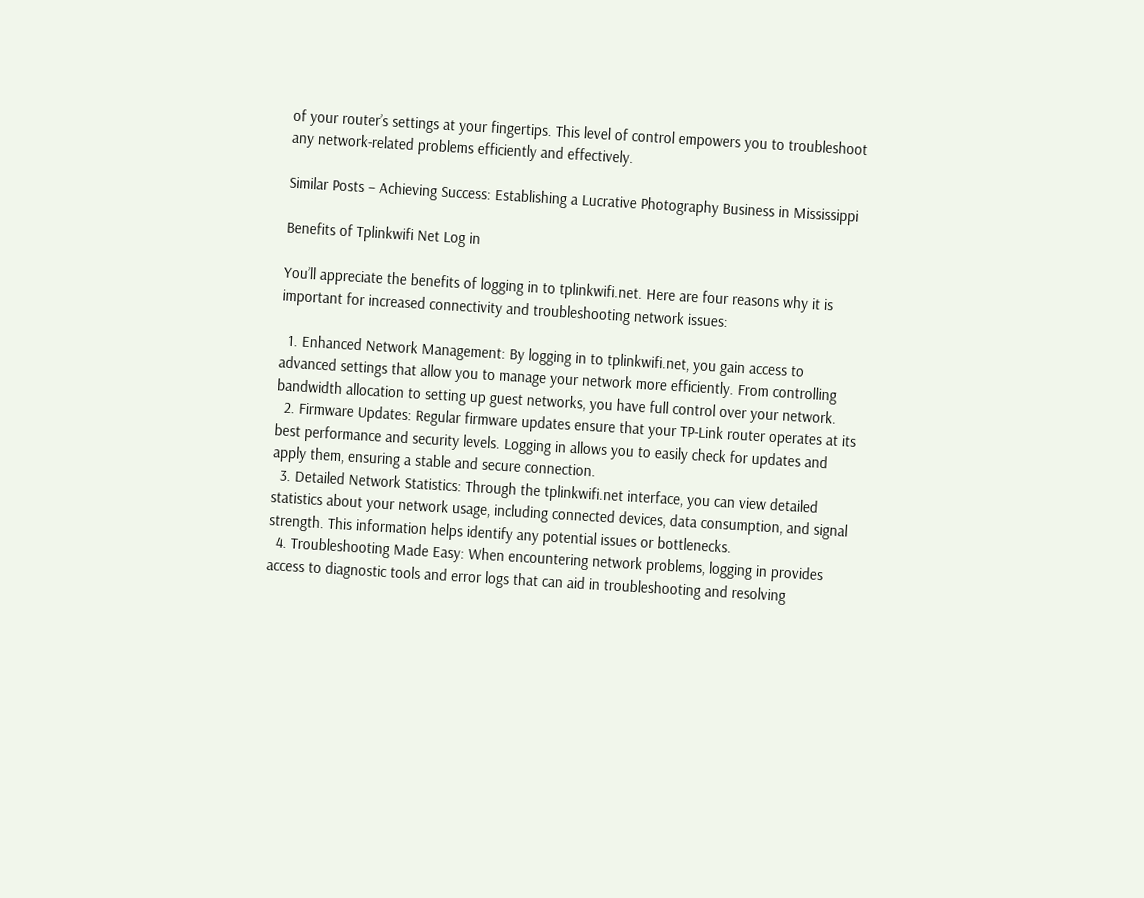of your router’s settings at your fingertips. This level of control empowers you to troubleshoot any network-related problems efficiently and effectively.

Similar Posts – Achieving Success: Establishing a Lucrative Photography Business in Mississippi

Benefits of Tplinkwifi Net Log in

You’ll appreciate the benefits of logging in to tplinkwifi.net. Here are four reasons why it is important for increased connectivity and troubleshooting network issues:

  1. Enhanced Network Management: By logging in to tplinkwifi.net, you gain access to advanced settings that allow you to manage your network more efficiently. From controlling bandwidth allocation to setting up guest networks, you have full control over your network.
  2. Firmware Updates: Regular firmware updates ensure that your TP-Link router operates at its best performance and security levels. Logging in allows you to easily check for updates and apply them, ensuring a stable and secure connection.
  3. Detailed Network Statistics: Through the tplinkwifi.net interface, you can view detailed statistics about your network usage, including connected devices, data consumption, and signal strength. This information helps identify any potential issues or bottlenecks.
  4. Troubleshooting Made Easy: When encountering network problems, logging in provides access to diagnostic tools and error logs that can aid in troubleshooting and resolving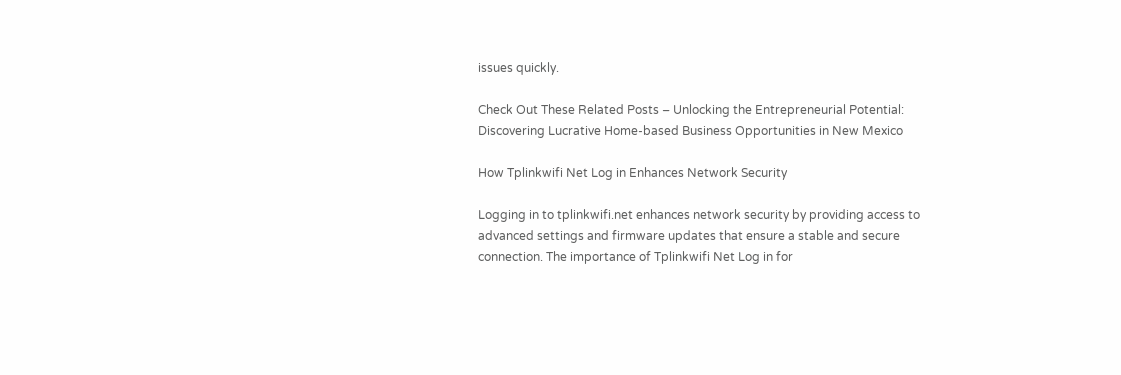issues quickly.

Check Out These Related Posts – Unlocking the Entrepreneurial Potential: Discovering Lucrative Home-based Business Opportunities in New Mexico

How Tplinkwifi Net Log in Enhances Network Security

Logging in to tplinkwifi.net enhances network security by providing access to advanced settings and firmware updates that ensure a stable and secure connection. The importance of Tplinkwifi Net Log in for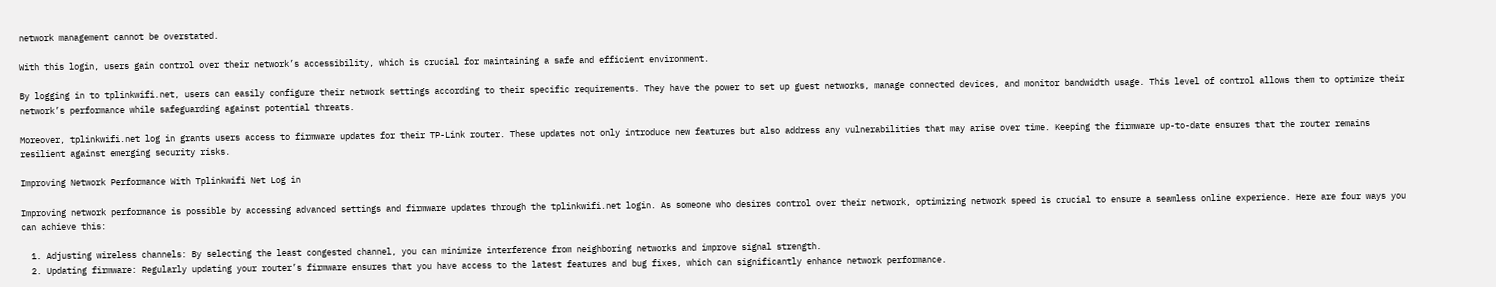network management cannot be overstated.

With this login, users gain control over their network’s accessibility, which is crucial for maintaining a safe and efficient environment.

By logging in to tplinkwifi.net, users can easily configure their network settings according to their specific requirements. They have the power to set up guest networks, manage connected devices, and monitor bandwidth usage. This level of control allows them to optimize their network’s performance while safeguarding against potential threats.

Moreover, tplinkwifi.net log in grants users access to firmware updates for their TP-Link router. These updates not only introduce new features but also address any vulnerabilities that may arise over time. Keeping the firmware up-to-date ensures that the router remains resilient against emerging security risks.

Improving Network Performance With Tplinkwifi Net Log in

Improving network performance is possible by accessing advanced settings and firmware updates through the tplinkwifi.net login. As someone who desires control over their network, optimizing network speed is crucial to ensure a seamless online experience. Here are four ways you can achieve this:

  1. Adjusting wireless channels: By selecting the least congested channel, you can minimize interference from neighboring networks and improve signal strength.
  2. Updating firmware: Regularly updating your router’s firmware ensures that you have access to the latest features and bug fixes, which can significantly enhance network performance.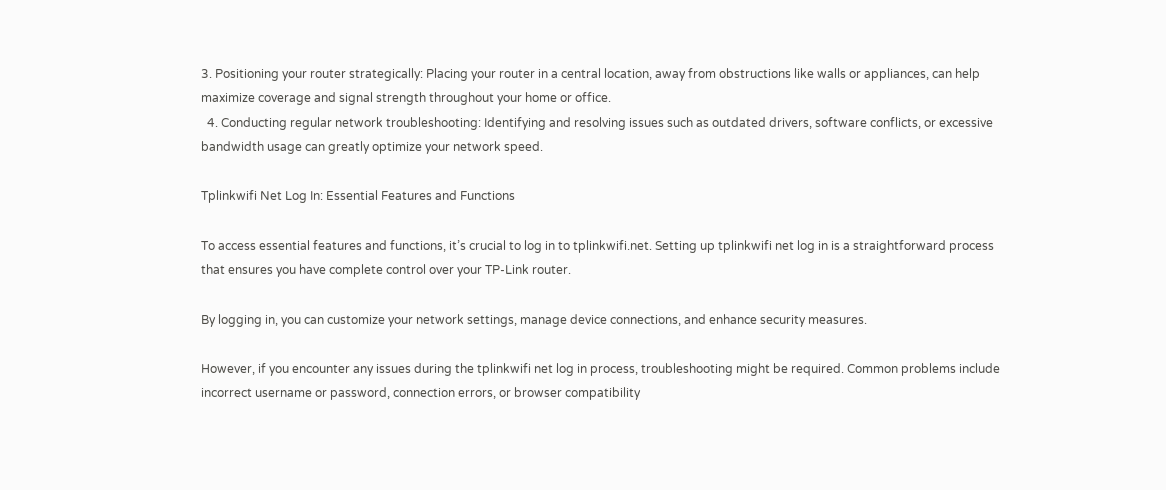3. Positioning your router strategically: Placing your router in a central location, away from obstructions like walls or appliances, can help maximize coverage and signal strength throughout your home or office.
  4. Conducting regular network troubleshooting: Identifying and resolving issues such as outdated drivers, software conflicts, or excessive bandwidth usage can greatly optimize your network speed.

Tplinkwifi Net Log In: Essential Features and Functions

To access essential features and functions, it’s crucial to log in to tplinkwifi.net. Setting up tplinkwifi net log in is a straightforward process that ensures you have complete control over your TP-Link router.

By logging in, you can customize your network settings, manage device connections, and enhance security measures.

However, if you encounter any issues during the tplinkwifi net log in process, troubleshooting might be required. Common problems include incorrect username or password, connection errors, or browser compatibility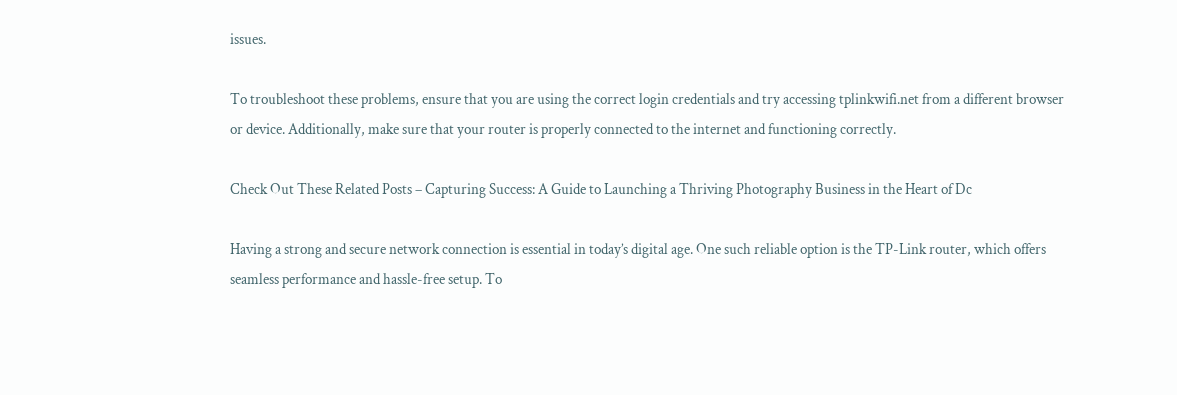issues.

To troubleshoot these problems, ensure that you are using the correct login credentials and try accessing tplinkwifi.net from a different browser or device. Additionally, make sure that your router is properly connected to the internet and functioning correctly.

Check Out These Related Posts – Capturing Success: A Guide to Launching a Thriving Photography Business in the Heart of Dc

Having a strong and secure network connection is essential in today’s digital age. One such reliable option is the TP-Link router, which offers seamless performance and hassle-free setup. To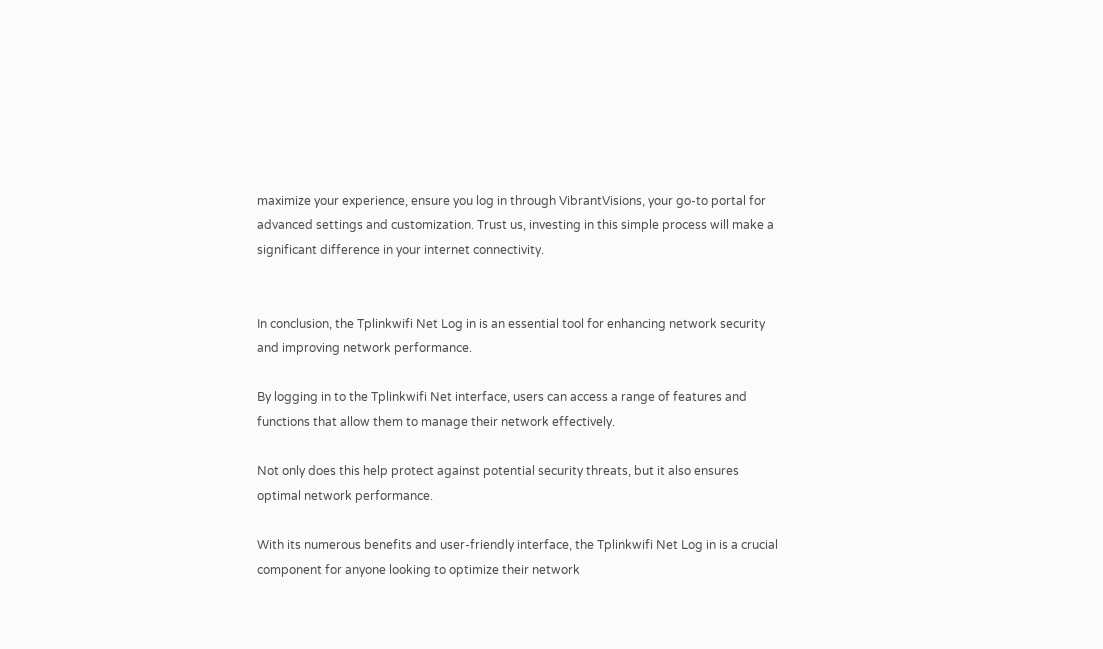maximize your experience, ensure you log in through VibrantVisions, your go-to portal for advanced settings and customization. Trust us, investing in this simple process will make a significant difference in your internet connectivity.


In conclusion, the Tplinkwifi Net Log in is an essential tool for enhancing network security and improving network performance.

By logging in to the Tplinkwifi Net interface, users can access a range of features and functions that allow them to manage their network effectively.

Not only does this help protect against potential security threats, but it also ensures optimal network performance.

With its numerous benefits and user-friendly interface, the Tplinkwifi Net Log in is a crucial component for anyone looking to optimize their network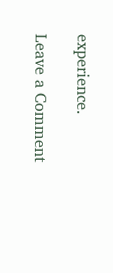experience.

Leave a Comment